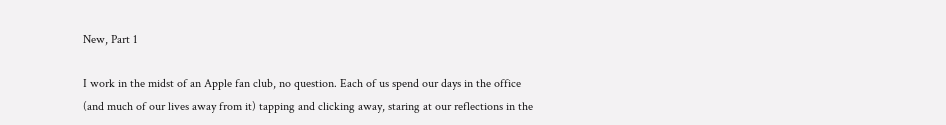New, Part 1

I work in the midst of an Apple fan club, no question. Each of us spend our days in the office (and much of our lives away from it) tapping and clicking away, staring at our reflections in the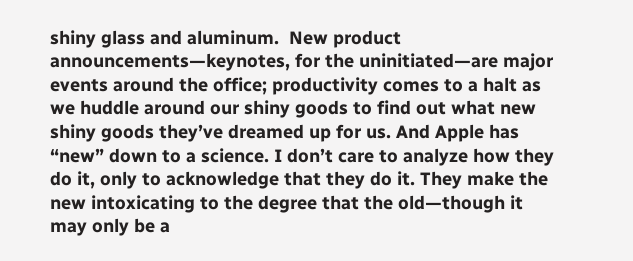shiny glass and aluminum.  New product announcements—keynotes, for the uninitiated—are major events around the office; productivity comes to a halt as we huddle around our shiny goods to find out what new shiny goods they’ve dreamed up for us. And Apple has “new” down to a science. I don’t care to analyze how they do it, only to acknowledge that they do it. They make the new intoxicating to the degree that the old—though it may only be a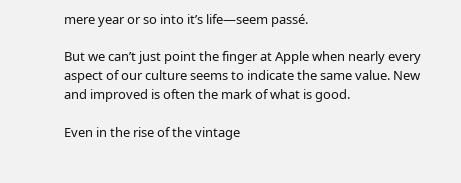mere year or so into it’s life—seem passé.

But we can’t just point the finger at Apple when nearly every aspect of our culture seems to indicate the same value. New and improved is often the mark of what is good.

Even in the rise of the vintage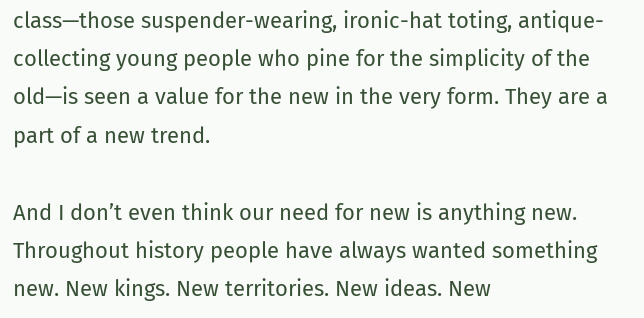class—those suspender-wearing, ironic-hat toting, antique-collecting young people who pine for the simplicity of the old—is seen a value for the new in the very form. They are a part of a new trend.

And I don’t even think our need for new is anything new. Throughout history people have always wanted something new. New kings. New territories. New ideas. New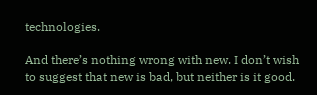technologies.

And there’s nothing wrong with new. I don’t wish to suggest that new is bad, but neither is it good.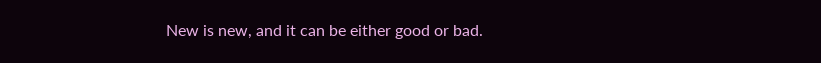New is new, and it can be either good or bad.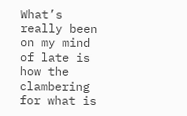What’s really been on my mind of late is how the clambering for what is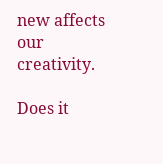new affects our creativity.

Does it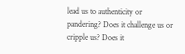lead us to authenticity or pandering? Does it challenge us or cripple us? Does it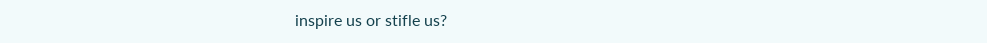inspire us or stifle us?